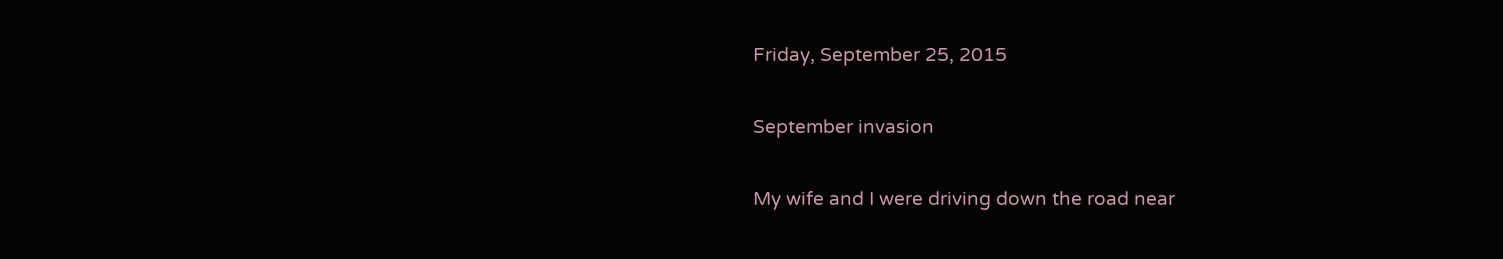Friday, September 25, 2015

September invasion

My wife and I were driving down the road near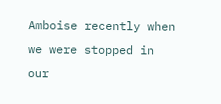Amboise recently when we were stopped in our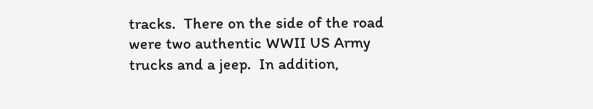tracks.  There on the side of the road were two authentic WWII US Army trucks and a jeep.  In addition,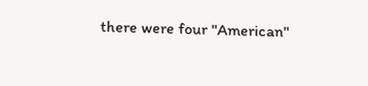there were four "American"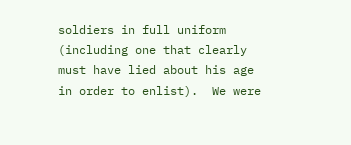soldiers in full uniform (including one that clearly must have lied about his age in order to enlist).  We were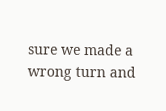sure we made a wrong turn and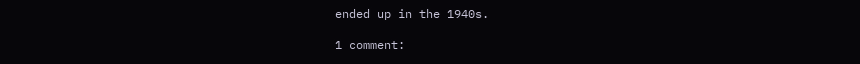ended up in the 1940s.

1 comment: